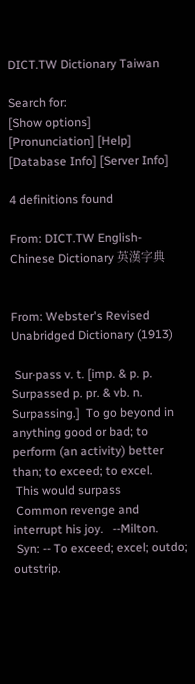DICT.TW Dictionary Taiwan

Search for:
[Show options]
[Pronunciation] [Help] [Database Info] [Server Info]

4 definitions found

From: DICT.TW English-Chinese Dictionary 英漢字典


From: Webster's Revised Unabridged Dictionary (1913)

 Sur·pass v. t. [imp. & p. p. Surpassed p. pr. & vb. n. Surpassing.]  To go beyond in anything good or bad; to perform (an activity) better than; to exceed; to excel.
 This would surpass
 Common revenge and interrupt his joy.   --Milton.
 Syn: -- To exceed; excel; outdo; outstrip.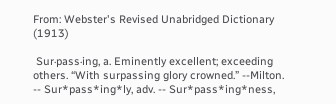From: Webster's Revised Unabridged Dictionary (1913)

 Sur·pass·ing, a. Eminently excellent; exceeding others. “With surpassing glory crowned.” --Milton. -- Sur*pass*ing*ly, adv. -- Sur*pass*ing*ness,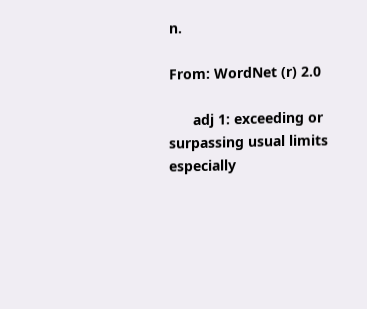n.

From: WordNet (r) 2.0

      adj 1: exceeding or surpassing usual limits especially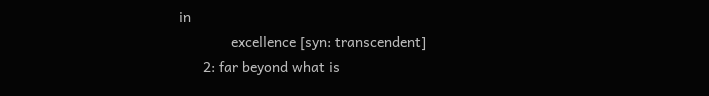in
             excellence [syn: transcendent]
      2: far beyond what is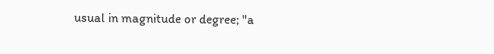usual in magnitude or degree; "a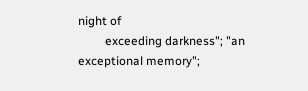night of
         exceeding darkness"; "an exceptional memory";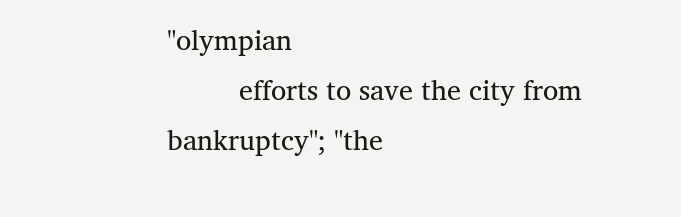"olympian
         efforts to save the city from bankruptcy"; "the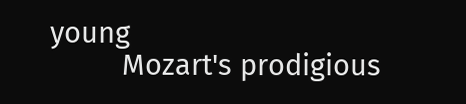young
         Mozart's prodigious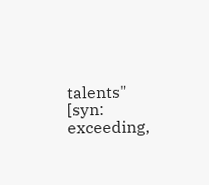talents" [syn: exceeding,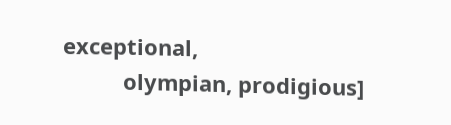exceptional,
          olympian, prodigious]